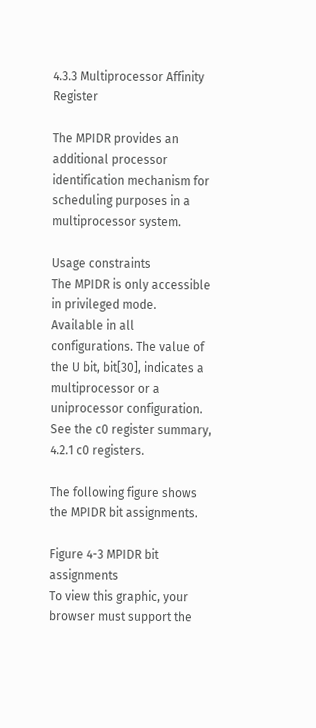4.3.3 Multiprocessor Affinity Register

The MPIDR provides an additional processor identification mechanism for scheduling purposes in a multiprocessor system.

Usage constraints
The MPIDR is only accessible in privileged mode.
Available in all configurations. The value of the U bit, bit[30], indicates a multiprocessor or a uniprocessor configuration.
See the c0 register summary, 4.2.1 c0 registers.

The following figure shows the MPIDR bit assignments.

Figure 4-3 MPIDR bit assignments
To view this graphic, your browser must support the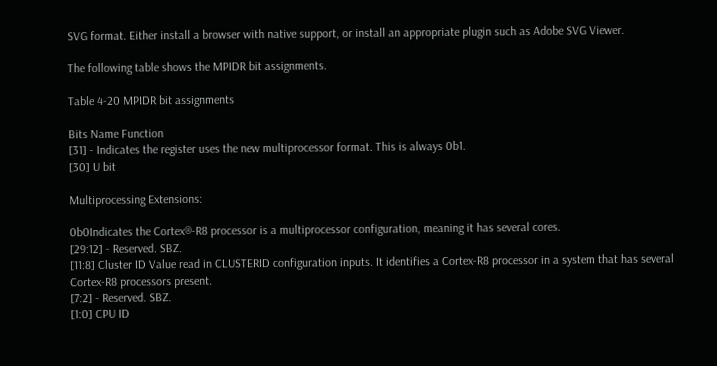SVG format. Either install a browser with native support, or install an appropriate plugin such as Adobe SVG Viewer.

The following table shows the MPIDR bit assignments.

Table 4-20 MPIDR bit assignments

Bits Name Function
[31] - Indicates the register uses the new multiprocessor format. This is always 0b1.
[30] U bit

Multiprocessing Extensions:

0b0Indicates the Cortex®‑R8 processor is a multiprocessor configuration, meaning it has several cores.
[29:12] - Reserved. SBZ.
[11:8] Cluster ID Value read in CLUSTERID configuration inputs. It identifies a Cortex‑R8 processor in a system that has several Cortex‑R8 processors present.
[7:2] - Reserved. SBZ.
[1:0] CPU ID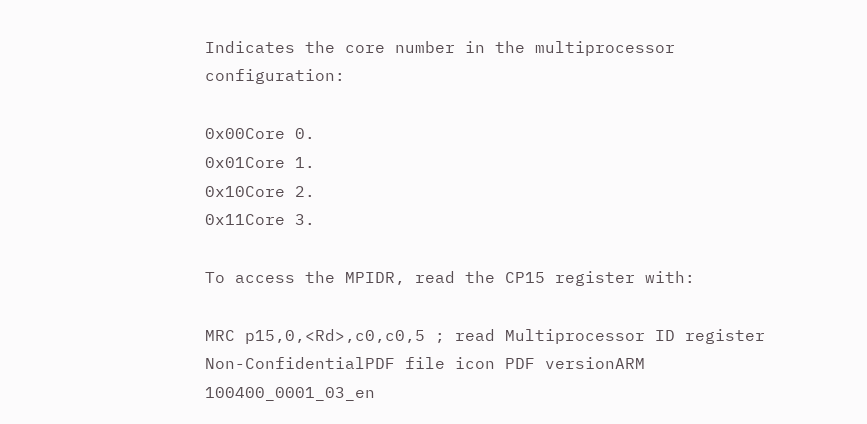Indicates the core number in the multiprocessor configuration:

0x00Core 0.
0x01Core 1.
0x10Core 2.
0x11Core 3.

To access the MPIDR, read the CP15 register with:

MRC p15,0,<Rd>,c0,c0,5 ; read Multiprocessor ID register
Non-ConfidentialPDF file icon PDF versionARM 100400_0001_03_en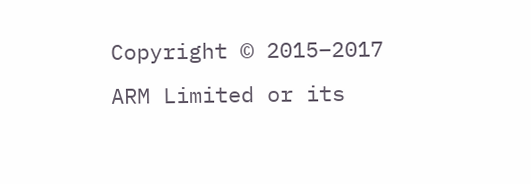Copyright © 2015–2017 ARM Limited or its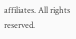affiliates. All rights reserved.